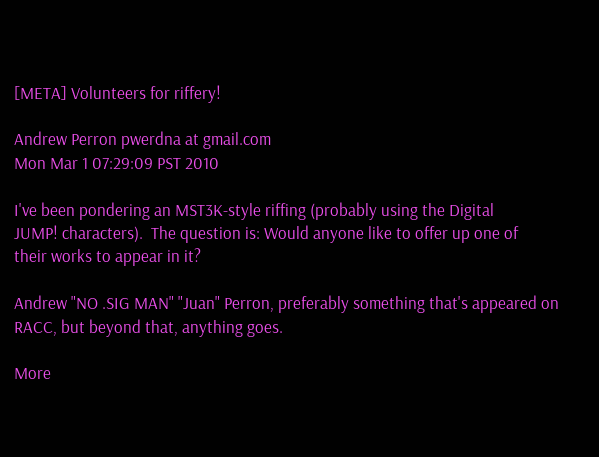[META] Volunteers for riffery!

Andrew Perron pwerdna at gmail.com
Mon Mar 1 07:29:09 PST 2010

I've been pondering an MST3K-style riffing (probably using the Digital
JUMP! characters).  The question is: Would anyone like to offer up one of
their works to appear in it?

Andrew "NO .SIG MAN" "Juan" Perron, preferably something that's appeared on
RACC, but beyond that, anything goes.

More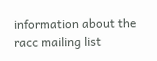information about the racc mailing list